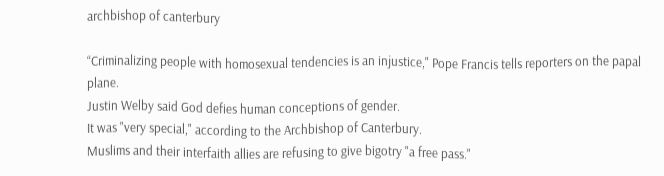archbishop of canterbury

“Criminalizing people with homosexual tendencies is an injustice," Pope Francis tells reporters on the papal plane.
Justin Welby said God defies human conceptions of gender.
It was "very special," according to the Archbishop of Canterbury.
Muslims and their interfaith allies are refusing to give bigotry "a free pass."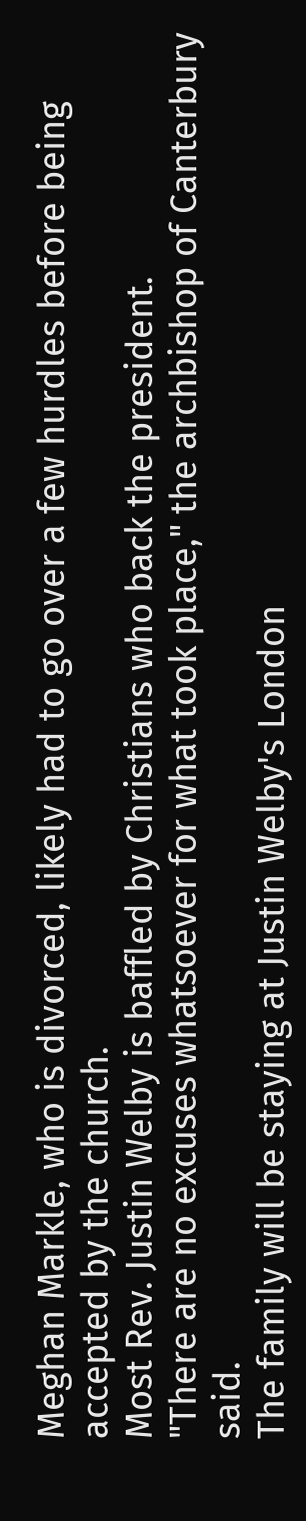Meghan Markle, who is divorced, likely had to go over a few hurdles before being accepted by the church.
Most Rev. Justin Welby is baffled by Christians who back the president.
"There are no excuses whatsoever for what took place," the archbishop of Canterbury said.
The family will be staying at Justin Welby's London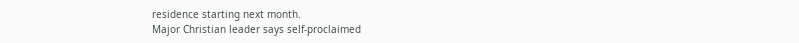residence starting next month.
Major Christian leader says self-proclaimed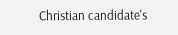Christian candidate's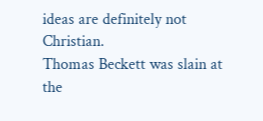ideas are definitely not Christian.
Thomas Beckett was slain at the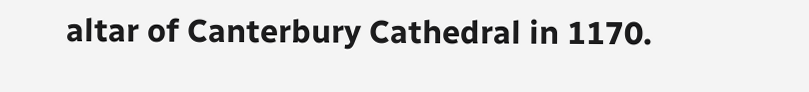altar of Canterbury Cathedral in 1170.